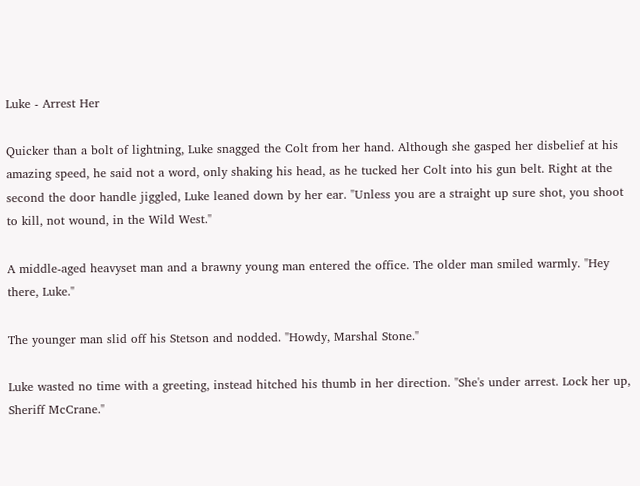Luke - Arrest Her

Quicker than a bolt of lightning, Luke snagged the Colt from her hand. Although she gasped her disbelief at his amazing speed, he said not a word, only shaking his head, as he tucked her Colt into his gun belt. Right at the second the door handle jiggled, Luke leaned down by her ear. "Unless you are a straight up sure shot, you shoot to kill, not wound, in the Wild West."

A middle-aged heavyset man and a brawny young man entered the office. The older man smiled warmly. "Hey there, Luke."

The younger man slid off his Stetson and nodded. "Howdy, Marshal Stone."

Luke wasted no time with a greeting, instead hitched his thumb in her direction. "She's under arrest. Lock her up, Sheriff McCrane."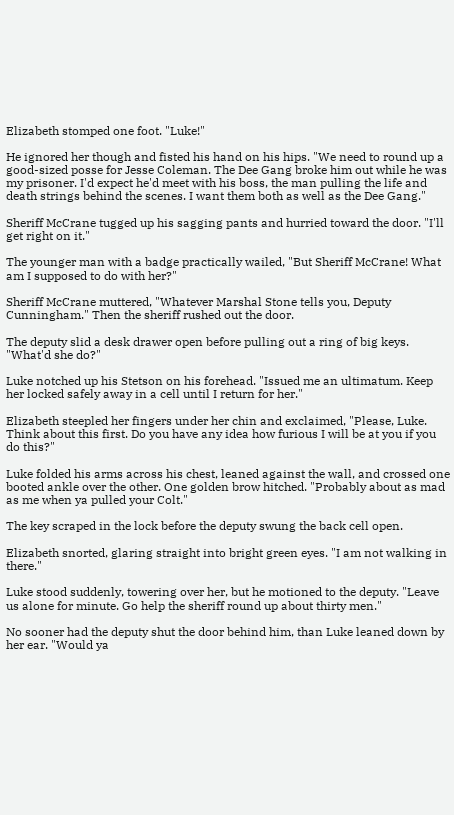Elizabeth stomped one foot. "Luke!"

He ignored her though and fisted his hand on his hips. "We need to round up a good-sized posse for Jesse Coleman. The Dee Gang broke him out while he was my prisoner. I'd expect he'd meet with his boss, the man pulling the life and death strings behind the scenes. I want them both as well as the Dee Gang."

Sheriff McCrane tugged up his sagging pants and hurried toward the door. "I'll get right on it."

The younger man with a badge practically wailed, "But Sheriff McCrane! What am I supposed to do with her?"

Sheriff McCrane muttered, "Whatever Marshal Stone tells you, Deputy Cunningham." Then the sheriff rushed out the door.

The deputy slid a desk drawer open before pulling out a ring of big keys. "What'd she do?"

Luke notched up his Stetson on his forehead. "Issued me an ultimatum. Keep her locked safely away in a cell until I return for her."

Elizabeth steepled her fingers under her chin and exclaimed, "Please, Luke. Think about this first. Do you have any idea how furious I will be at you if you do this?"

Luke folded his arms across his chest, leaned against the wall, and crossed one booted ankle over the other. One golden brow hitched. "Probably about as mad as me when ya pulled your Colt."

The key scraped in the lock before the deputy swung the back cell open.

Elizabeth snorted, glaring straight into bright green eyes. "I am not walking in there."

Luke stood suddenly, towering over her, but he motioned to the deputy. "Leave us alone for minute. Go help the sheriff round up about thirty men."

No sooner had the deputy shut the door behind him, than Luke leaned down by her ear. "Would ya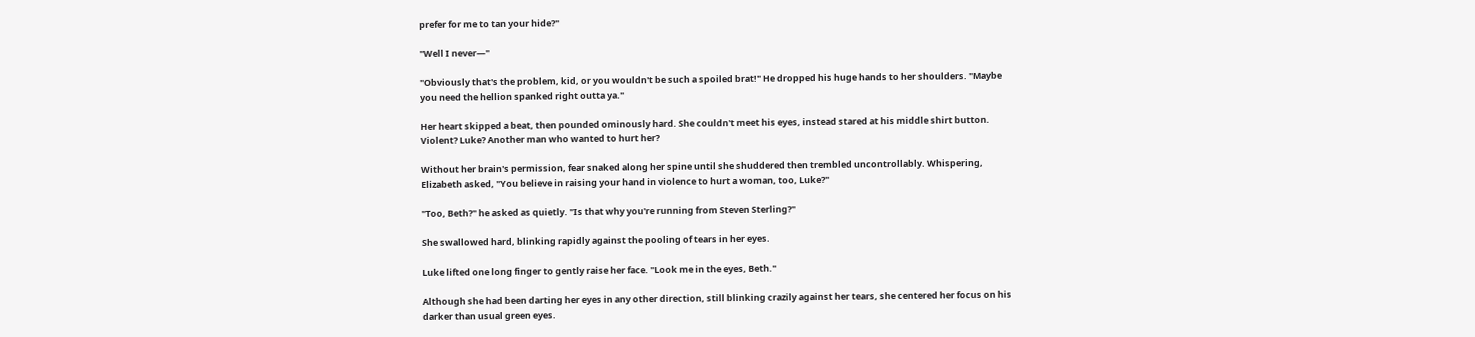prefer for me to tan your hide?"

"Well I never—"

"Obviously that's the problem, kid, or you wouldn't be such a spoiled brat!" He dropped his huge hands to her shoulders. "Maybe you need the hellion spanked right outta ya."

Her heart skipped a beat, then pounded ominously hard. She couldn't meet his eyes, instead stared at his middle shirt button. Violent? Luke? Another man who wanted to hurt her?

Without her brain's permission, fear snaked along her spine until she shuddered then trembled uncontrollably. Whispering, Elizabeth asked, "You believe in raising your hand in violence to hurt a woman, too, Luke?"

"Too, Beth?" he asked as quietly. "Is that why you're running from Steven Sterling?"

She swallowed hard, blinking rapidly against the pooling of tears in her eyes.

Luke lifted one long finger to gently raise her face. "Look me in the eyes, Beth."

Although she had been darting her eyes in any other direction, still blinking crazily against her tears, she centered her focus on his darker than usual green eyes.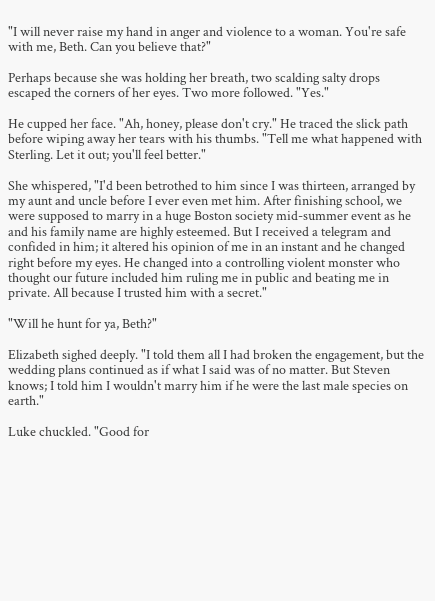"I will never raise my hand in anger and violence to a woman. You're safe with me, Beth. Can you believe that?"

Perhaps because she was holding her breath, two scalding salty drops escaped the corners of her eyes. Two more followed. "Yes."

He cupped her face. "Ah, honey, please don't cry." He traced the slick path before wiping away her tears with his thumbs. "Tell me what happened with Sterling. Let it out; you'll feel better."

She whispered, "I'd been betrothed to him since I was thirteen, arranged by my aunt and uncle before I ever even met him. After finishing school, we were supposed to marry in a huge Boston society mid-summer event as he and his family name are highly esteemed. But I received a telegram and confided in him; it altered his opinion of me in an instant and he changed right before my eyes. He changed into a controlling violent monster who thought our future included him ruling me in public and beating me in private. All because I trusted him with a secret."

"Will he hunt for ya, Beth?"

Elizabeth sighed deeply. "I told them all I had broken the engagement, but the wedding plans continued as if what I said was of no matter. But Steven knows; I told him I wouldn't marry him if he were the last male species on earth."

Luke chuckled. "Good for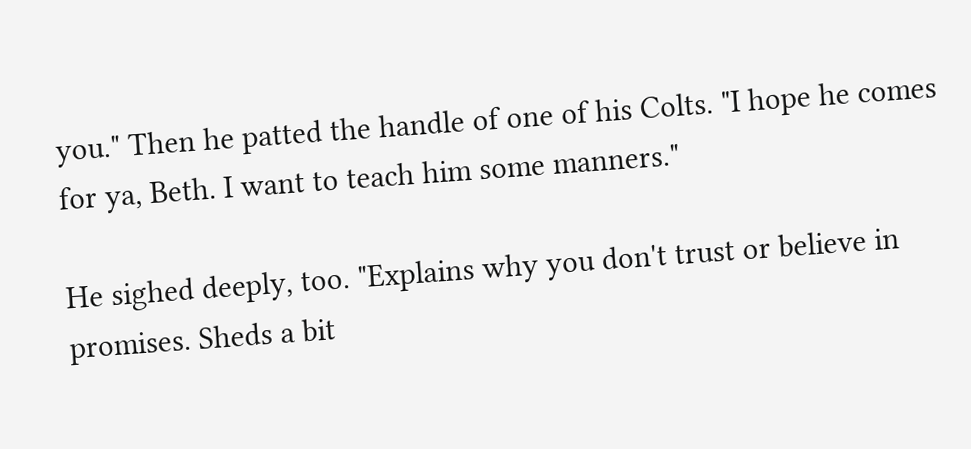you." Then he patted the handle of one of his Colts. "I hope he comes for ya, Beth. I want to teach him some manners."

He sighed deeply, too. "Explains why you don't trust or believe in promises. Sheds a bit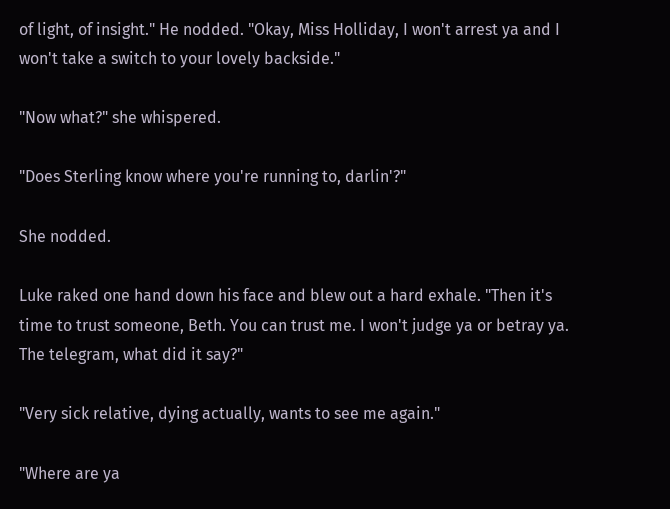of light, of insight." He nodded. "Okay, Miss Holliday, I won't arrest ya and I won't take a switch to your lovely backside."

"Now what?" she whispered.

"Does Sterling know where you're running to, darlin'?"

She nodded.

Luke raked one hand down his face and blew out a hard exhale. "Then it's time to trust someone, Beth. You can trust me. I won't judge ya or betray ya. The telegram, what did it say?"

"Very sick relative, dying actually, wants to see me again."

"Where are ya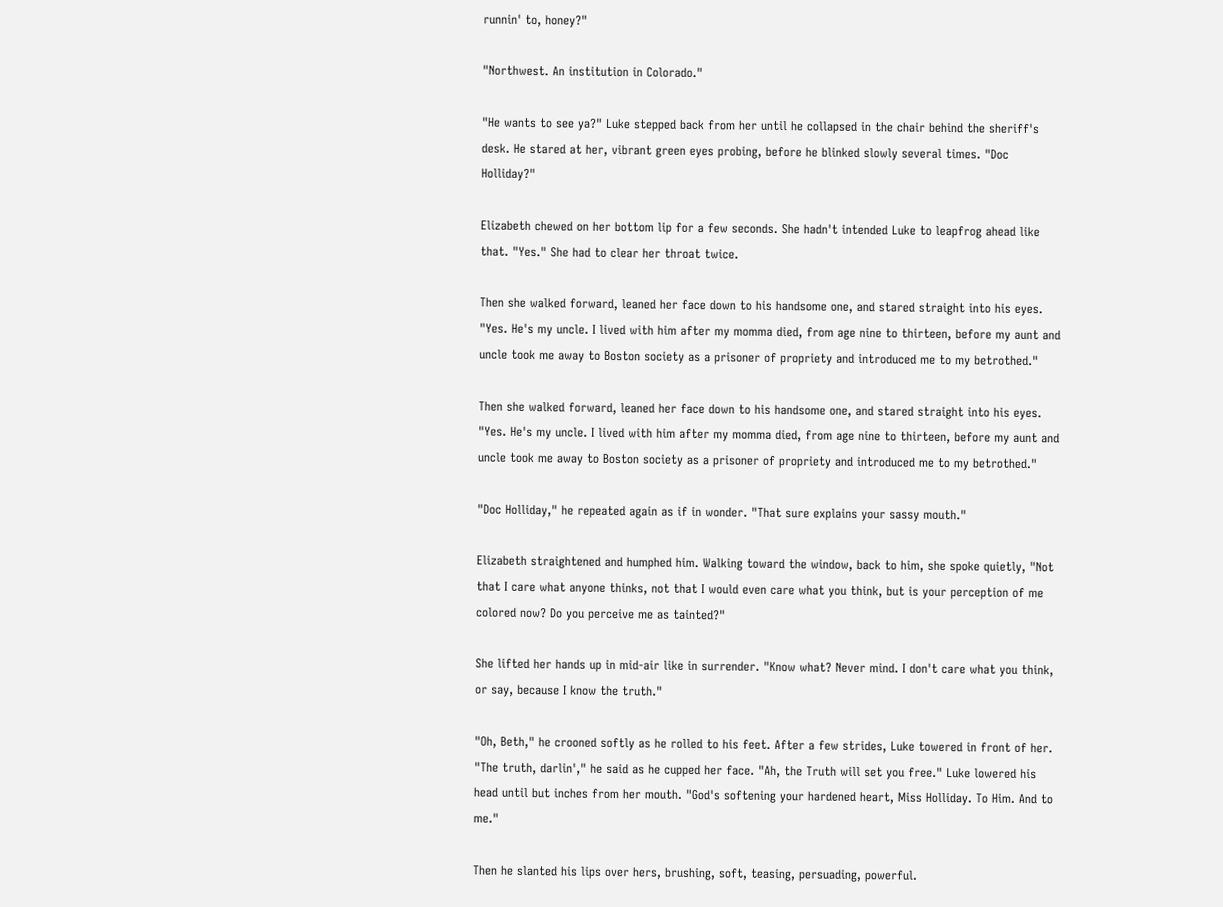runnin' to, honey?"

"Northwest. An institution in Colorado."

"He wants to see ya?" Luke stepped back from her until he collapsed in the chair behind the sheriff's desk. He stared at her, vibrant green eyes probing, before he blinked slowly several times. "Doc Holliday?"

Elizabeth chewed on her bottom lip for a few seconds. She hadn't intended Luke to leapfrog ahead like that. "Yes." She had to clear her throat twice.

Then she walked forward, leaned her face down to his handsome one, and stared straight into his eyes. "Yes. He's my uncle. I lived with him after my momma died, from age nine to thirteen, before my aunt and uncle took me away to Boston society as a prisoner of propriety and introduced me to my betrothed."

Then she walked forward, leaned her face down to his handsome one, and stared straight into his eyes. "Yes. He's my uncle. I lived with him after my momma died, from age nine to thirteen, before my aunt and uncle took me away to Boston society as a prisoner of propriety and introduced me to my betrothed."

"Doc Holliday," he repeated again as if in wonder. "That sure explains your sassy mouth."

Elizabeth straightened and humphed him. Walking toward the window, back to him, she spoke quietly, "Not that I care what anyone thinks, not that I would even care what you think, but is your perception of me colored now? Do you perceive me as tainted?"

She lifted her hands up in mid-air like in surrender. "Know what? Never mind. I don't care what you think, or say, because I know the truth."

"Oh, Beth," he crooned softly as he rolled to his feet. After a few strides, Luke towered in front of her. "The truth, darlin'," he said as he cupped her face. "Ah, the Truth will set you free." Luke lowered his head until but inches from her mouth. "God's softening your hardened heart, Miss Holliday. To Him. And to me."

Then he slanted his lips over hers, brushing, soft, teasing, persuading, powerful.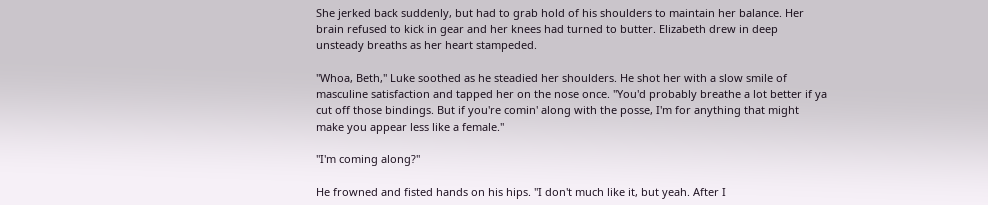She jerked back suddenly, but had to grab hold of his shoulders to maintain her balance. Her brain refused to kick in gear and her knees had turned to butter. Elizabeth drew in deep unsteady breaths as her heart stampeded.

"Whoa, Beth," Luke soothed as he steadied her shoulders. He shot her with a slow smile of masculine satisfaction and tapped her on the nose once. "You'd probably breathe a lot better if ya cut off those bindings. But if you're comin' along with the posse, I'm for anything that might make you appear less like a female."

"I'm coming along?"

He frowned and fisted hands on his hips. "I don't much like it, but yeah. After I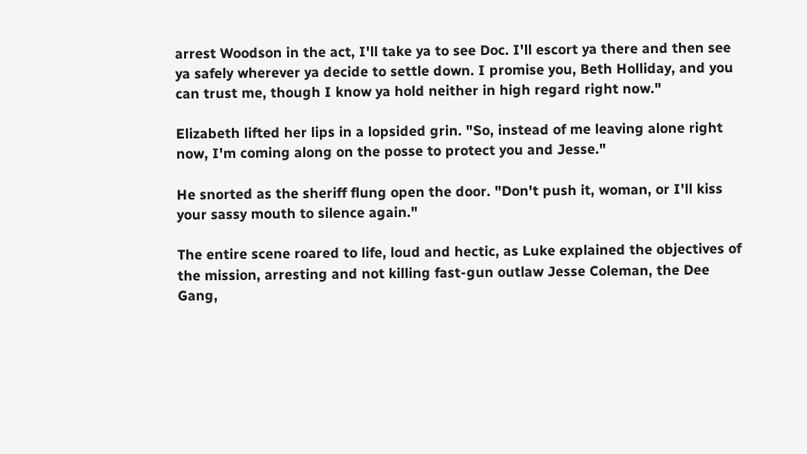arrest Woodson in the act, I'll take ya to see Doc. I'll escort ya there and then see ya safely wherever ya decide to settle down. I promise you, Beth Holliday, and you can trust me, though I know ya hold neither in high regard right now."

Elizabeth lifted her lips in a lopsided grin. "So, instead of me leaving alone right now, I'm coming along on the posse to protect you and Jesse."

He snorted as the sheriff flung open the door. "Don't push it, woman, or I'll kiss your sassy mouth to silence again."

The entire scene roared to life, loud and hectic, as Luke explained the objectives of the mission, arresting and not killing fast-gun outlaw Jesse Coleman, the Dee Gang,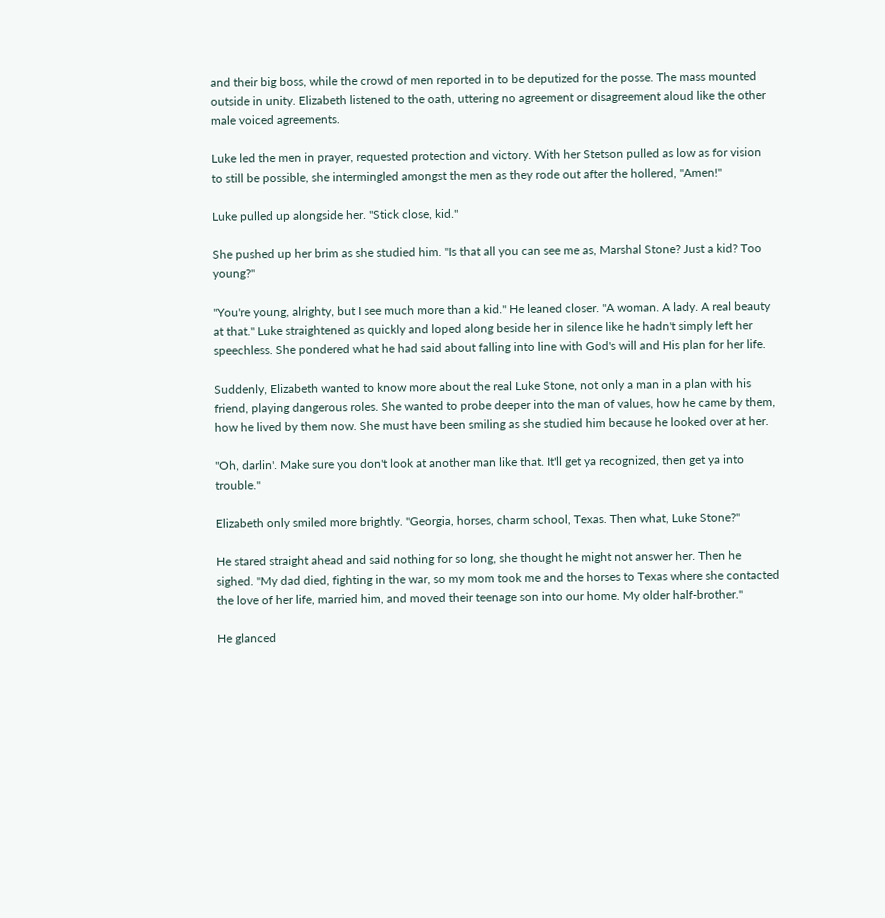and their big boss, while the crowd of men reported in to be deputized for the posse. The mass mounted outside in unity. Elizabeth listened to the oath, uttering no agreement or disagreement aloud like the other male voiced agreements.

Luke led the men in prayer, requested protection and victory. With her Stetson pulled as low as for vision to still be possible, she intermingled amongst the men as they rode out after the hollered, "Amen!"

Luke pulled up alongside her. "Stick close, kid."

She pushed up her brim as she studied him. "Is that all you can see me as, Marshal Stone? Just a kid? Too young?"

"You're young, alrighty, but I see much more than a kid." He leaned closer. "A woman. A lady. A real beauty at that." Luke straightened as quickly and loped along beside her in silence like he hadn't simply left her speechless. She pondered what he had said about falling into line with God's will and His plan for her life.

Suddenly, Elizabeth wanted to know more about the real Luke Stone, not only a man in a plan with his friend, playing dangerous roles. She wanted to probe deeper into the man of values, how he came by them, how he lived by them now. She must have been smiling as she studied him because he looked over at her.

"Oh, darlin'. Make sure you don't look at another man like that. It'll get ya recognized, then get ya into trouble."

Elizabeth only smiled more brightly. "Georgia, horses, charm school, Texas. Then what, Luke Stone?"

He stared straight ahead and said nothing for so long, she thought he might not answer her. Then he sighed. "My dad died, fighting in the war, so my mom took me and the horses to Texas where she contacted the love of her life, married him, and moved their teenage son into our home. My older half-brother."

He glanced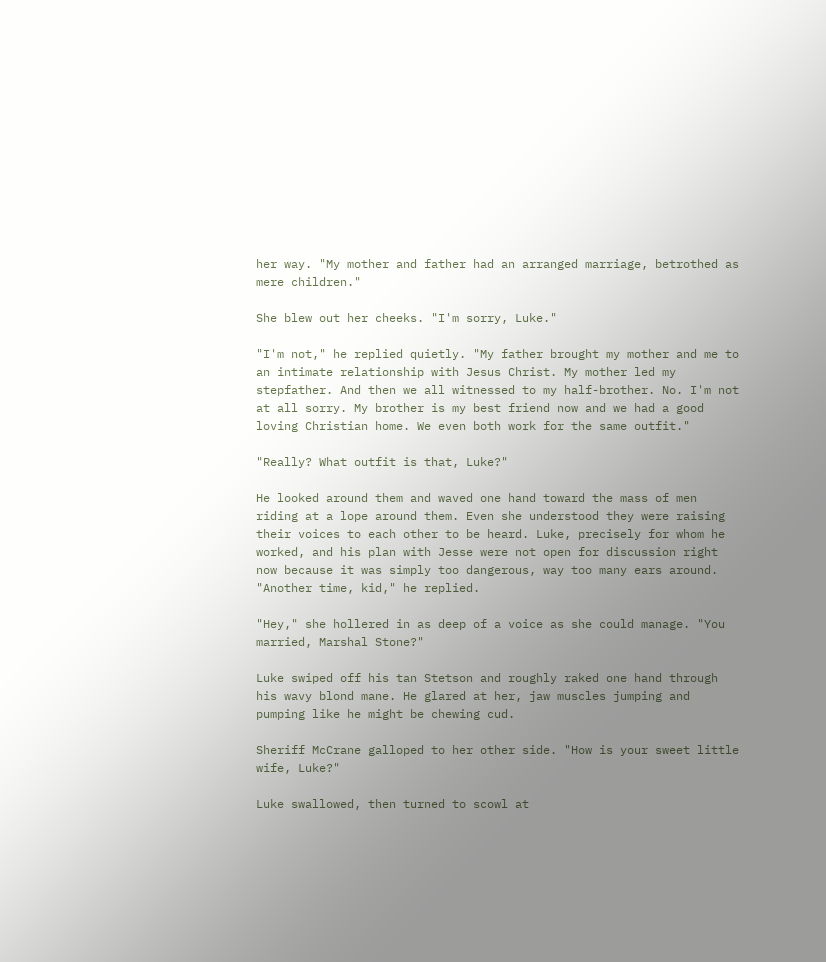her way. "My mother and father had an arranged marriage, betrothed as mere children."

She blew out her cheeks. "I'm sorry, Luke."

"I'm not," he replied quietly. "My father brought my mother and me to an intimate relationship with Jesus Christ. My mother led my stepfather. And then we all witnessed to my half-brother. No. I'm not at all sorry. My brother is my best friend now and we had a good loving Christian home. We even both work for the same outfit."

"Really? What outfit is that, Luke?"

He looked around them and waved one hand toward the mass of men riding at a lope around them. Even she understood they were raising their voices to each other to be heard. Luke, precisely for whom he worked, and his plan with Jesse were not open for discussion right now because it was simply too dangerous, way too many ears around. "Another time, kid," he replied.

"Hey," she hollered in as deep of a voice as she could manage. "You married, Marshal Stone?"

Luke swiped off his tan Stetson and roughly raked one hand through his wavy blond mane. He glared at her, jaw muscles jumping and pumping like he might be chewing cud.

Sheriff McCrane galloped to her other side. "How is your sweet little wife, Luke?"

Luke swallowed, then turned to scowl at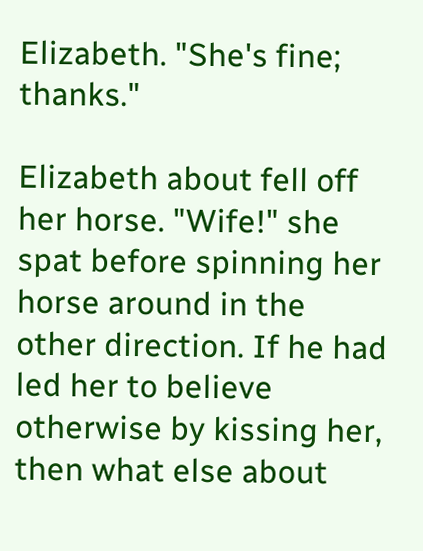Elizabeth. "She's fine; thanks."

Elizabeth about fell off her horse. "Wife!" she spat before spinning her horse around in the other direction. If he had led her to believe otherwise by kissing her, then what else about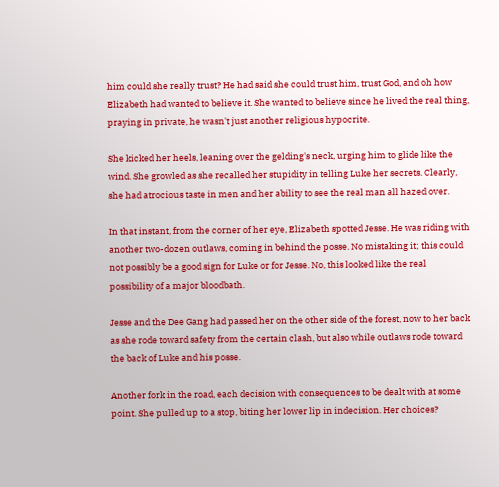him could she really trust? He had said she could trust him, trust God, and oh how Elizabeth had wanted to believe it. She wanted to believe since he lived the real thing, praying in private, he wasn't just another religious hypocrite.

She kicked her heels, leaning over the gelding's neck, urging him to glide like the wind. She growled as she recalled her stupidity in telling Luke her secrets. Clearly, she had atrocious taste in men and her ability to see the real man all hazed over.

In that instant, from the corner of her eye, Elizabeth spotted Jesse. He was riding with another two-dozen outlaws, coming in behind the posse. No mistaking it; this could not possibly be a good sign for Luke or for Jesse. No, this looked like the real possibility of a major bloodbath.

Jesse and the Dee Gang had passed her on the other side of the forest, now to her back as she rode toward safety from the certain clash, but also while outlaws rode toward the back of Luke and his posse.

Another fork in the road, each decision with consequences to be dealt with at some point. She pulled up to a stop, biting her lower lip in indecision. Her choices?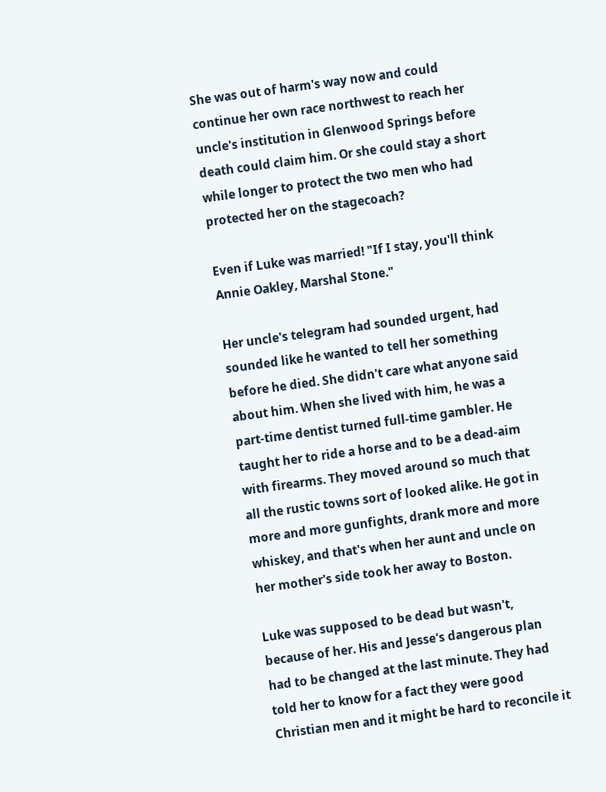She was out of harm's way now and could continue her own race northwest to reach her uncle's institution in Glenwood Springs before death could claim him. Or she could stay a short while longer to protect the two men who had protected her on the stagecoach?

Even if Luke was married! "If I stay, you'll think Annie Oakley, Marshal Stone."

Her uncle's telegram had sounded urgent, had sounded like he wanted to tell her something before he died. She didn't care what anyone said about him. When she lived with him, he was a part-time dentist turned full-time gambler. He taught her to ride a horse and to be a dead-aim with firearms. They moved around so much that all the rustic towns sort of looked alike. He got in more and more gunfights, drank more and more whiskey, and that's when her aunt and uncle on her mother's side took her away to Boston.

Luke was supposed to be dead but wasn't, because of her. His and Jesse's dangerous plan had to be changed at the last minute. They had told her to know for a fact they were good Christian men and it might be hard to reconcile it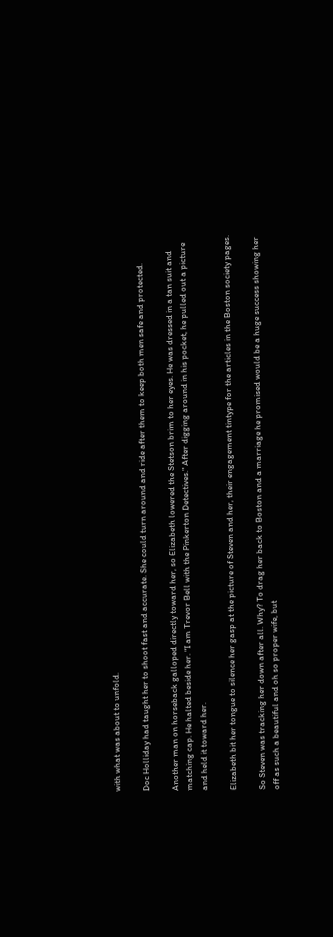with what was about to unfold.

Doc Holliday had taught her to shoot fast and accurate. She could turn around and ride after them to keep both men safe and protected.

Another man on horseback galloped directly toward her, so Elizabeth lowered the Stetson brim to her eyes. He was dressed in a tan suit and matching cap. He halted beside her. "I am Trevor Bell with the Pinkerton Detectives." After digging around in his pocket, he pulled out a picture and held it toward her.

Elizabeth bit her tongue to silence her gasp at the picture of Steven and her, their engagement tintype for the articles in the Boston society pages.

So Steven was tracking her down after all. Why? To drag her back to Boston and a marriage he promised would be a huge success showing her off as such a beautiful and oh so proper wife, but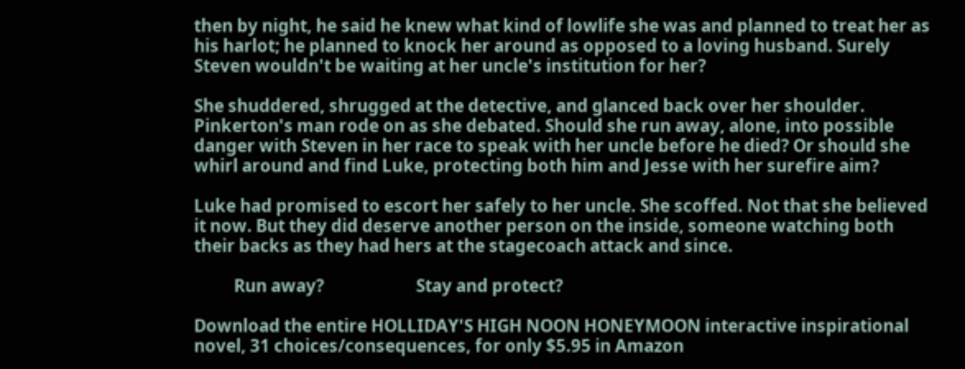then by night, he said he knew what kind of lowlife she was and planned to treat her as his harlot; he planned to knock her around as opposed to a loving husband. Surely Steven wouldn't be waiting at her uncle's institution for her?

She shuddered, shrugged at the detective, and glanced back over her shoulder. Pinkerton's man rode on as she debated. Should she run away, alone, into possible danger with Steven in her race to speak with her uncle before he died? Or should she whirl around and find Luke, protecting both him and Jesse with her surefire aim?

Luke had promised to escort her safely to her uncle. She scoffed. Not that she believed it now. But they did deserve another person on the inside, someone watching both their backs as they had hers at the stagecoach attack and since.

          Run away?                       Stay and protect?

Download the entire HOLLIDAY'S HIGH NOON HONEYMOON interactive inspirational novel, 31 choices/consequences, for only $5.95 in Amazon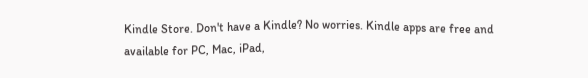Kindle Store. Don't have a Kindle? No worries. Kindle apps are free and available for PC, Mac, iPad,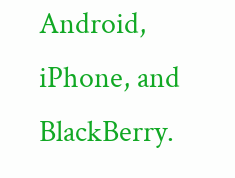Android, iPhone, and BlackBerry.